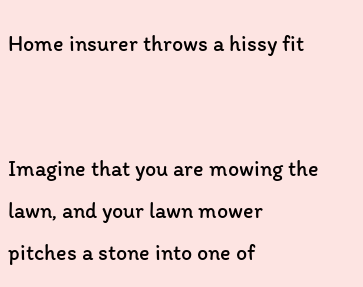Home insurer throws a hissy fit


Imagine that you are mowing the lawn, and your lawn mower pitches a stone into one of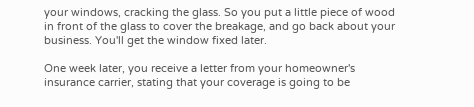your windows, cracking the glass. So you put a little piece of wood in front of the glass to cover the breakage, and go back about your business. You'll get the window fixed later.

One week later, you receive a letter from your homeowner's insurance carrier, stating that your coverage is going to be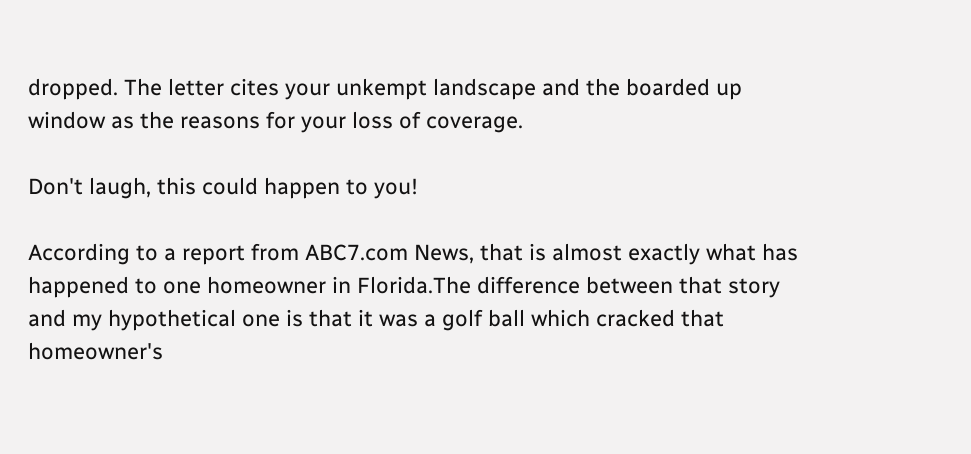dropped. The letter cites your unkempt landscape and the boarded up window as the reasons for your loss of coverage.

Don't laugh, this could happen to you!

According to a report from ABC7.com News, that is almost exactly what has happened to one homeowner in Florida.The difference between that story and my hypothetical one is that it was a golf ball which cracked that homeowner's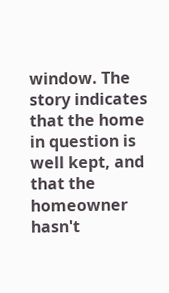window. The story indicates that the home in question is well kept, and that the homeowner hasn't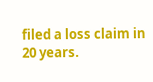filed a loss claim in 20 years.